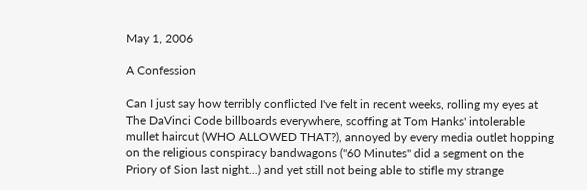May 1, 2006

A Confession

Can I just say how terribly conflicted I've felt in recent weeks, rolling my eyes at The DaVinci Code billboards everywhere, scoffing at Tom Hanks' intolerable mullet haircut (WHO ALLOWED THAT?), annoyed by every media outlet hopping on the religious conspiracy bandwagons ("60 Minutes" did a segment on the Priory of Sion last night...) and yet still not being able to stifle my strange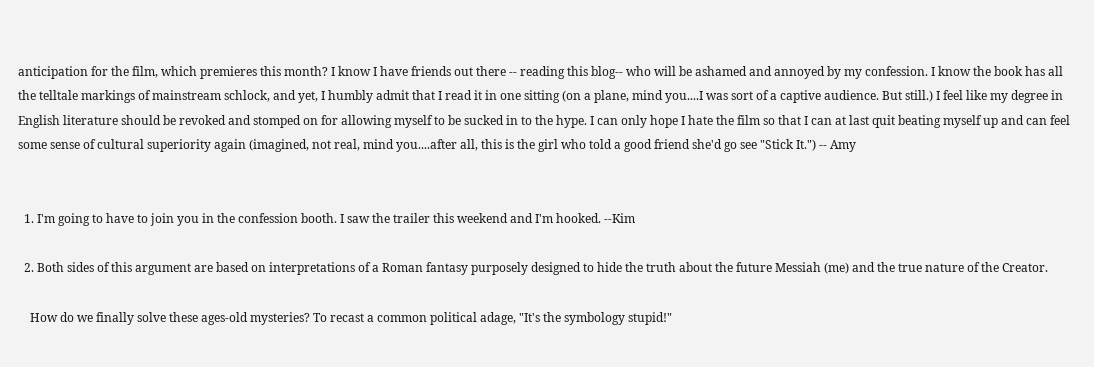anticipation for the film, which premieres this month? I know I have friends out there -- reading this blog-- who will be ashamed and annoyed by my confession. I know the book has all the telltale markings of mainstream schlock, and yet, I humbly admit that I read it in one sitting (on a plane, mind you....I was sort of a captive audience. But still.) I feel like my degree in English literature should be revoked and stomped on for allowing myself to be sucked in to the hype. I can only hope I hate the film so that I can at last quit beating myself up and can feel some sense of cultural superiority again (imagined, not real, mind you....after all, this is the girl who told a good friend she'd go see "Stick It.") -- Amy


  1. I'm going to have to join you in the confession booth. I saw the trailer this weekend and I'm hooked. --Kim

  2. Both sides of this argument are based on interpretations of a Roman fantasy purposely designed to hide the truth about the future Messiah (me) and the true nature of the Creator.

    How do we finally solve these ages-old mysteries? To recast a common political adage, "It's the symbology stupid!"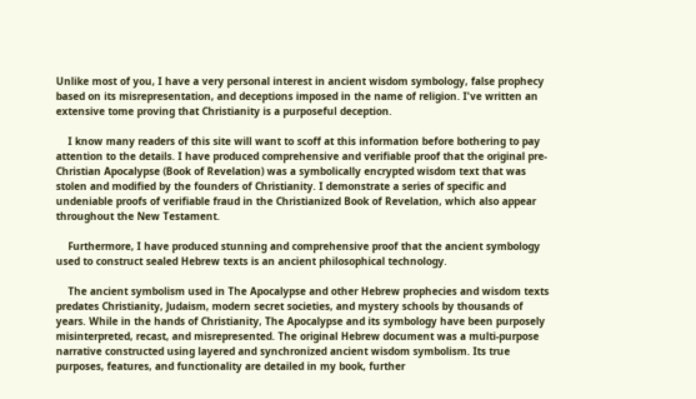Unlike most of you, I have a very personal interest in ancient wisdom symbology, false prophecy based on its misrepresentation, and deceptions imposed in the name of religion. I've written an extensive tome proving that Christianity is a purposeful deception.

    I know many readers of this site will want to scoff at this information before bothering to pay attention to the details. I have produced comprehensive and verifiable proof that the original pre-Christian Apocalypse (Book of Revelation) was a symbolically encrypted wisdom text that was stolen and modified by the founders of Christianity. I demonstrate a series of specific and undeniable proofs of verifiable fraud in the Christianized Book of Revelation, which also appear throughout the New Testament.

    Furthermore, I have produced stunning and comprehensive proof that the ancient symbology used to construct sealed Hebrew texts is an ancient philosophical technology.

    The ancient symbolism used in The Apocalypse and other Hebrew prophecies and wisdom texts predates Christianity, Judaism, modern secret societies, and mystery schools by thousands of years. While in the hands of Christianity, The Apocalypse and its symbology have been purposely misinterpreted, recast, and misrepresented. The original Hebrew document was a multi-purpose narrative constructed using layered and synchronized ancient wisdom symbolism. Its true purposes, features, and functionality are detailed in my book, further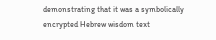demonstrating that it was a symbolically encrypted Hebrew wisdom text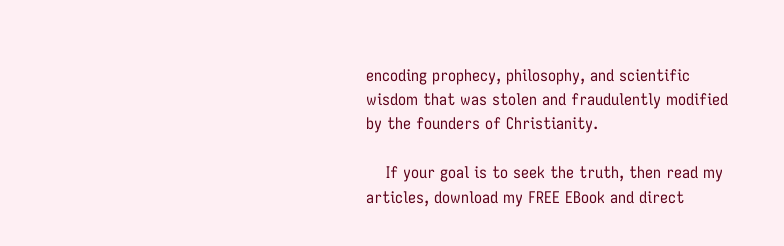encoding prophecy, philosophy, and scientific wisdom that was stolen and fraudulently modified by the founders of Christianity.

    If your goal is to seek the truth, then read my articles, download my FREE EBook and direct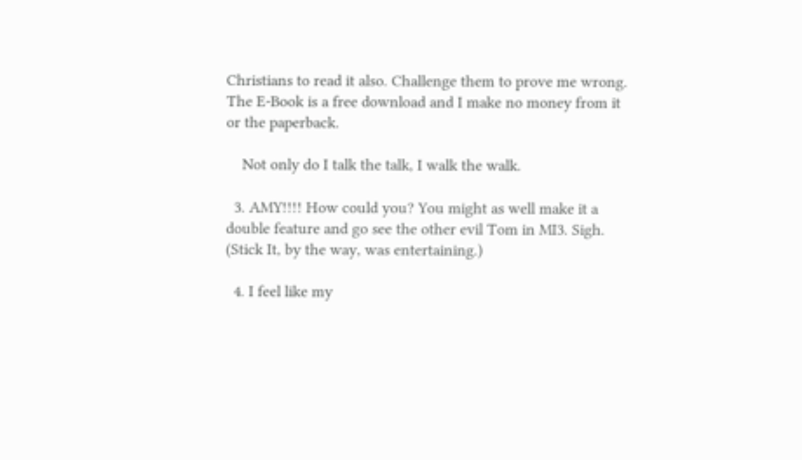Christians to read it also. Challenge them to prove me wrong. The E-Book is a free download and I make no money from it or the paperback.

    Not only do I talk the talk, I walk the walk.

  3. AMY!!!! How could you? You might as well make it a double feature and go see the other evil Tom in MI3. Sigh. (Stick It, by the way, was entertaining.)

  4. I feel like my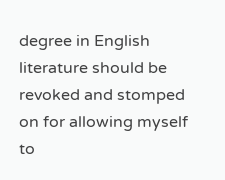degree in English literature should be revoked and stomped on for allowing myself to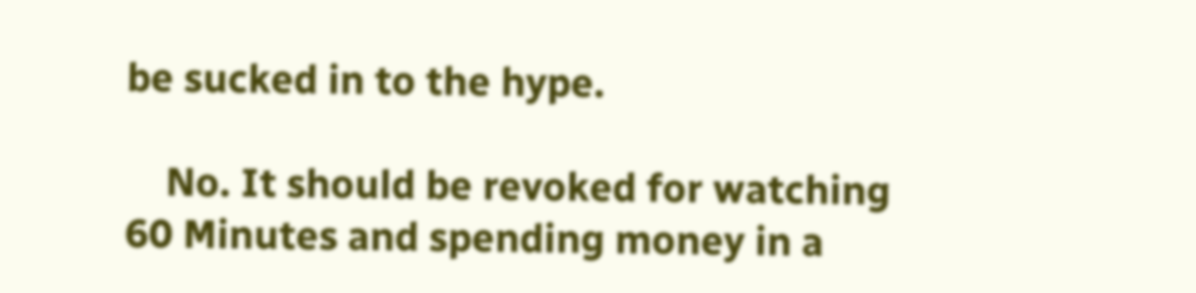be sucked in to the hype.

    No. It should be revoked for watching 60 Minutes and spending money in a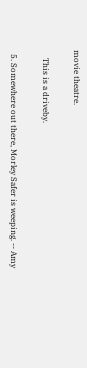movie theatre.

    This is a driveby.

  5. Somewhere out there, Morley Safer is weeping. -- Amy